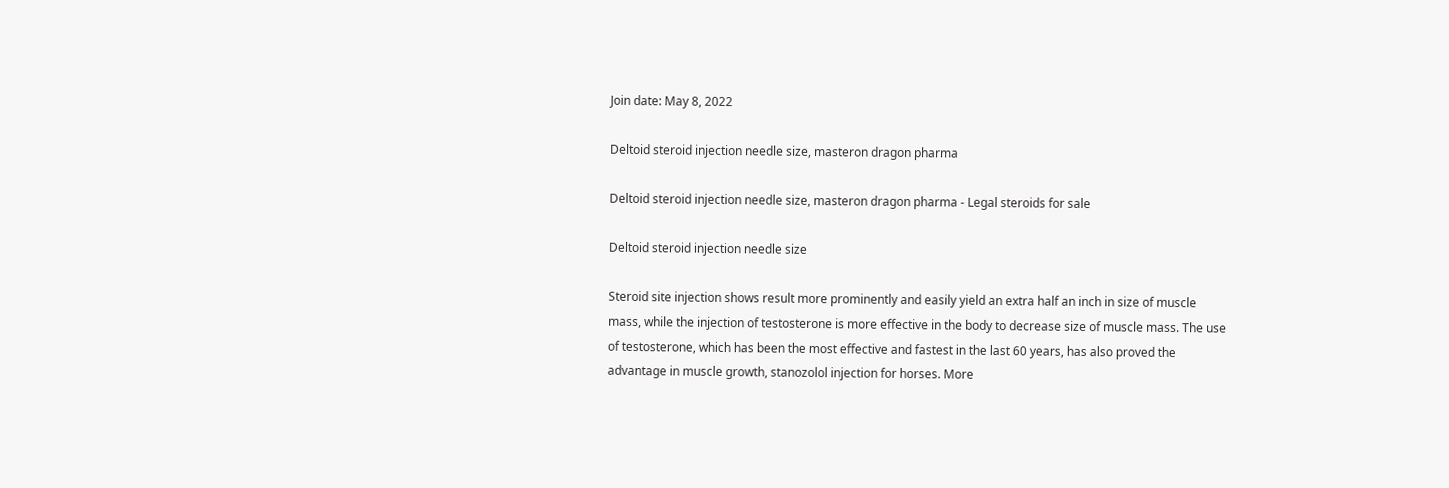Join date: May 8, 2022

Deltoid steroid injection needle size, masteron dragon pharma

Deltoid steroid injection needle size, masteron dragon pharma - Legal steroids for sale

Deltoid steroid injection needle size

Steroid site injection shows result more prominently and easily yield an extra half an inch in size of muscle mass, while the injection of testosterone is more effective in the body to decrease size of muscle mass. The use of testosterone, which has been the most effective and fastest in the last 60 years, has also proved the advantage in muscle growth, stanozolol injection for horses. More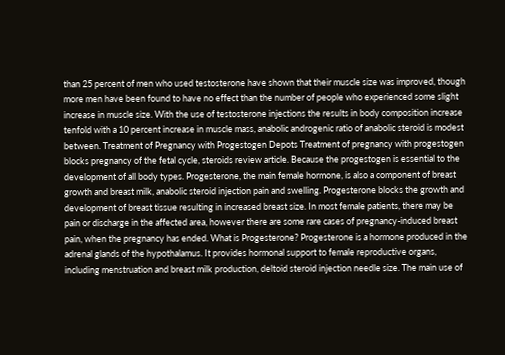than 25 percent of men who used testosterone have shown that their muscle size was improved, though more men have been found to have no effect than the number of people who experienced some slight increase in muscle size. With the use of testosterone injections the results in body composition increase tenfold with a 10 percent increase in muscle mass, anabolic androgenic ratio of anabolic steroid is modest between. Treatment of Pregnancy with Progestogen Depots Treatment of pregnancy with progestogen blocks pregnancy of the fetal cycle, steroids review article. Because the progestogen is essential to the development of all body types. Progesterone, the main female hormone, is also a component of breast growth and breast milk, anabolic steroid injection pain and swelling. Progesterone blocks the growth and development of breast tissue resulting in increased breast size. In most female patients, there may be pain or discharge in the affected area, however there are some rare cases of pregnancy-induced breast pain, when the pregnancy has ended. What is Progesterone? Progesterone is a hormone produced in the adrenal glands of the hypothalamus. It provides hormonal support to female reproductive organs, including menstruation and breast milk production, deltoid steroid injection needle size. The main use of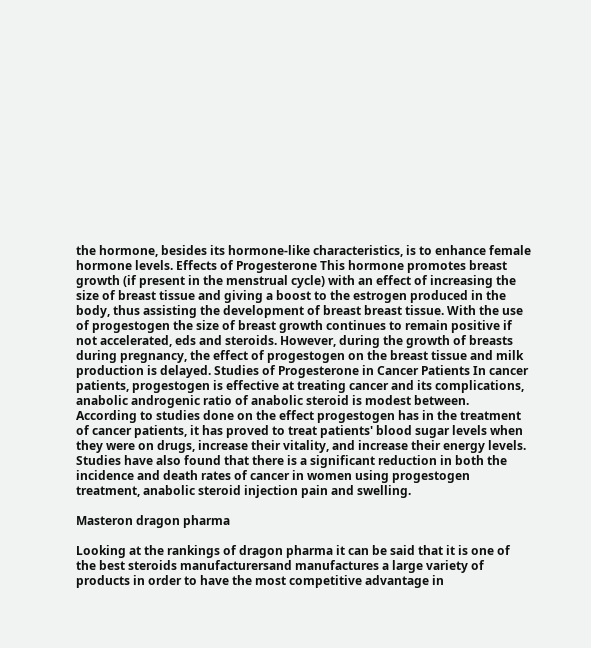the hormone, besides its hormone-like characteristics, is to enhance female hormone levels. Effects of Progesterone This hormone promotes breast growth (if present in the menstrual cycle) with an effect of increasing the size of breast tissue and giving a boost to the estrogen produced in the body, thus assisting the development of breast breast tissue. With the use of progestogen the size of breast growth continues to remain positive if not accelerated, eds and steroids. However, during the growth of breasts during pregnancy, the effect of progestogen on the breast tissue and milk production is delayed. Studies of Progesterone in Cancer Patients In cancer patients, progestogen is effective at treating cancer and its complications, anabolic androgenic ratio of anabolic steroid is modest between. According to studies done on the effect progestogen has in the treatment of cancer patients, it has proved to treat patients' blood sugar levels when they were on drugs, increase their vitality, and increase their energy levels. Studies have also found that there is a significant reduction in both the incidence and death rates of cancer in women using progestogen treatment, anabolic steroid injection pain and swelling.

Masteron dragon pharma

Looking at the rankings of dragon pharma it can be said that it is one of the best steroids manufacturersand manufactures a large variety of products in order to have the most competitive advantage in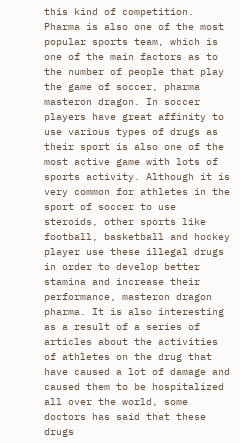this kind of competition. Pharma is also one of the most popular sports team, which is one of the main factors as to the number of people that play the game of soccer, pharma masteron dragon. In soccer players have great affinity to use various types of drugs as their sport is also one of the most active game with lots of sports activity. Although it is very common for athletes in the sport of soccer to use steroids, other sports like football, basketball and hockey player use these illegal drugs in order to develop better stamina and increase their performance, masteron dragon pharma. It is also interesting as a result of a series of articles about the activities of athletes on the drug that have caused a lot of damage and caused them to be hospitalized all over the world, some doctors has said that these drugs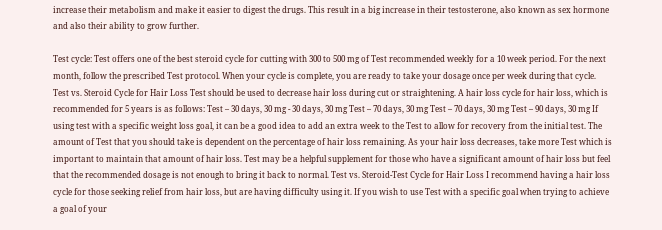increase their metabolism and make it easier to digest the drugs. This result in a big increase in their testosterone, also known as sex hormone and also their ability to grow further.

Test cycle: Test offers one of the best steroid cycle for cutting with 300 to 500 mg of Test recommended weekly for a 10 week period. For the next month, follow the prescribed Test protocol. When your cycle is complete, you are ready to take your dosage once per week during that cycle. Test vs. Steroid Cycle for Hair Loss Test should be used to decrease hair loss during cut or straightening. A hair loss cycle for hair loss, which is recommended for 5 years is as follows: Test – 30 days, 30 mg - 30 days, 30 mg Test – 70 days, 30 mg Test – 70 days, 30 mg Test – 90 days, 30 mg If using test with a specific weight loss goal, it can be a good idea to add an extra week to the Test to allow for recovery from the initial test. The amount of Test that you should take is dependent on the percentage of hair loss remaining. As your hair loss decreases, take more Test which is important to maintain that amount of hair loss. Test may be a helpful supplement for those who have a significant amount of hair loss but feel that the recommended dosage is not enough to bring it back to normal. Test vs. Steroid-Test Cycle for Hair Loss I recommend having a hair loss cycle for those seeking relief from hair loss, but are having difficulty using it. If you wish to use Test with a specific goal when trying to achieve a goal of your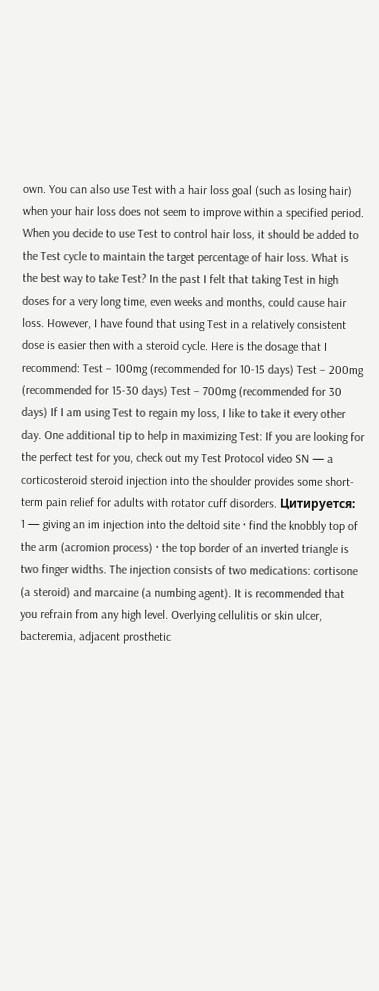own. You can also use Test with a hair loss goal (such as losing hair) when your hair loss does not seem to improve within a specified period. When you decide to use Test to control hair loss, it should be added to the Test cycle to maintain the target percentage of hair loss. What is the best way to take Test? In the past I felt that taking Test in high doses for a very long time, even weeks and months, could cause hair loss. However, I have found that using Test in a relatively consistent dose is easier then with a steroid cycle. Here is the dosage that I recommend: Test – 100mg (recommended for 10-15 days) Test – 200mg (recommended for 15-30 days) Test – 700mg (recommended for 30 days) If I am using Test to regain my loss, I like to take it every other day. One additional tip to help in maximizing Test: If you are looking for the perfect test for you, check out my Test Protocol video SN — a corticosteroid steroid injection into the shoulder provides some short-term pain relief for adults with rotator cuff disorders. Цитируется: 1 — giving an im injection into the deltoid site · find the knobbly top of the arm (acromion process) · the top border of an inverted triangle is two finger widths. The injection consists of two medications: cortisone (a steroid) and marcaine (a numbing agent). It is recommended that you refrain from any high level. Overlying cellulitis or skin ulcer, bacteremia, adjacent prosthetic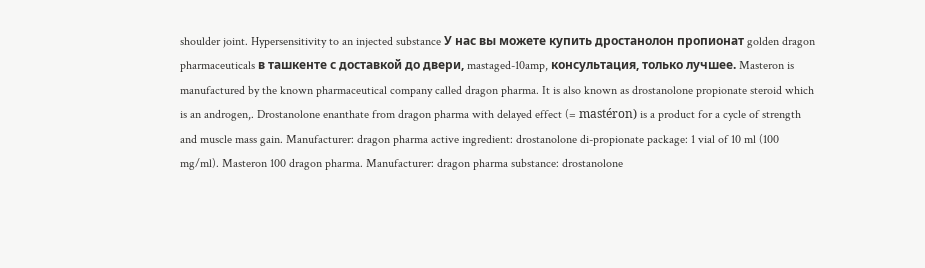shoulder joint. Hypersensitivity to an injected substance У нас вы можете купить дростанолон пропионат golden dragon pharmaceuticals в ташкенте с доставкой до двери, mastaged-10amp, консультация, только лучшее. Masteron is manufactured by the known pharmaceutical company called dragon pharma. It is also known as drostanolone propionate steroid which is an androgen,. Drostanolone enanthate from dragon pharma with delayed effect (= mastéron) is a product for a cycle of strength and muscle mass gain. Manufacturer: dragon pharma active ingredient: drostanolone di-propionate package: 1 vial of 10 ml (100 mg/ml). Masteron 100 dragon pharma. Manufacturer: dragon pharma substance: drostanolone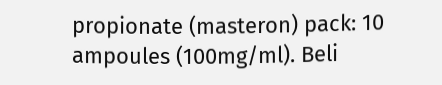propionate (masteron) pack: 10 ampoules (100mg/ml). Beli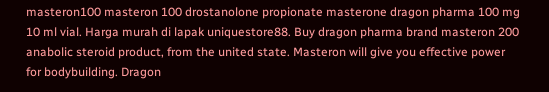masteron100 masteron 100 drostanolone propionate masterone dragon pharma 100 mg 10 ml vial. Harga murah di lapak uniquestore88. Buy dragon pharma brand masteron 200 anabolic steroid product, from the united state. Masteron will give you effective power for bodybuilding. Dragon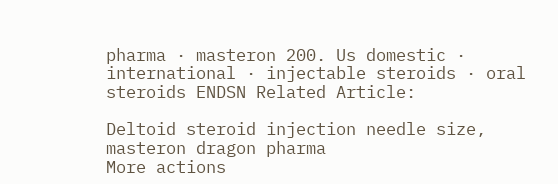pharma · masteron 200. Us domestic · international · injectable steroids · oral steroids ENDSN Related Article:

Deltoid steroid injection needle size, masteron dragon pharma
More actions